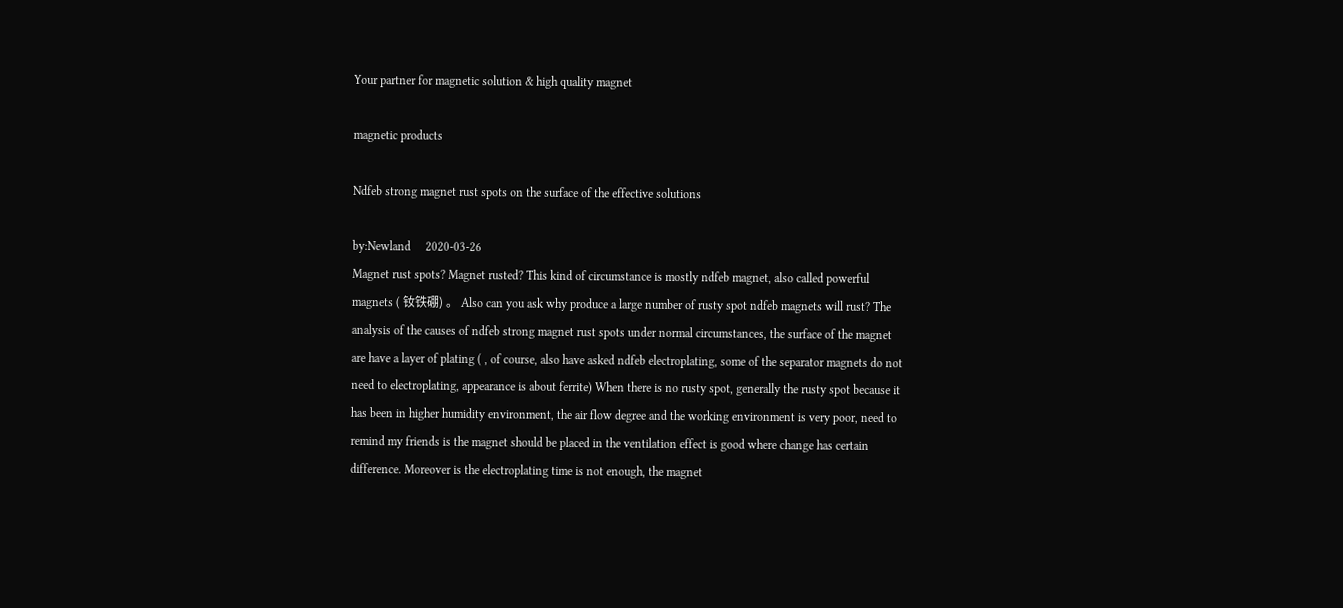Your partner for magnetic solution & high quality magnet

magnetic products

Ndfeb strong magnet rust spots on the surface of the effective solutions

by:Newland     2020-03-26
Magnet rust spots? Magnet rusted? This kind of circumstance is mostly ndfeb magnet, also called powerful magnets ( 钕铁硼) 。 Also can you ask why produce a large number of rusty spot ndfeb magnets will rust? The analysis of the causes of ndfeb strong magnet rust spots under normal circumstances, the surface of the magnet are have a layer of plating ( , of course, also have asked ndfeb electroplating, some of the separator magnets do not need to electroplating, appearance is about ferrite) When there is no rusty spot, generally the rusty spot because it has been in higher humidity environment, the air flow degree and the working environment is very poor, need to remind my friends is the magnet should be placed in the ventilation effect is good where change has certain difference. Moreover is the electroplating time is not enough, the magnet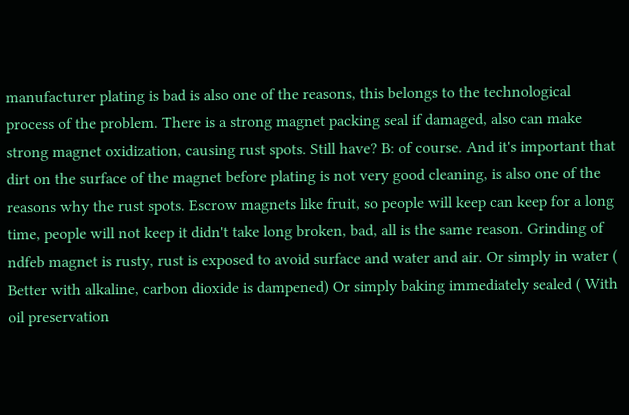manufacturer plating is bad is also one of the reasons, this belongs to the technological process of the problem. There is a strong magnet packing seal if damaged, also can make strong magnet oxidization, causing rust spots. Still have? B: of course. And it's important that dirt on the surface of the magnet before plating is not very good cleaning, is also one of the reasons why the rust spots. Escrow magnets like fruit, so people will keep can keep for a long time, people will not keep it didn't take long broken, bad, all is the same reason. Grinding of ndfeb magnet is rusty, rust is exposed to avoid surface and water and air. Or simply in water ( Better with alkaline, carbon dioxide is dampened) Or simply baking immediately sealed ( With oil preservation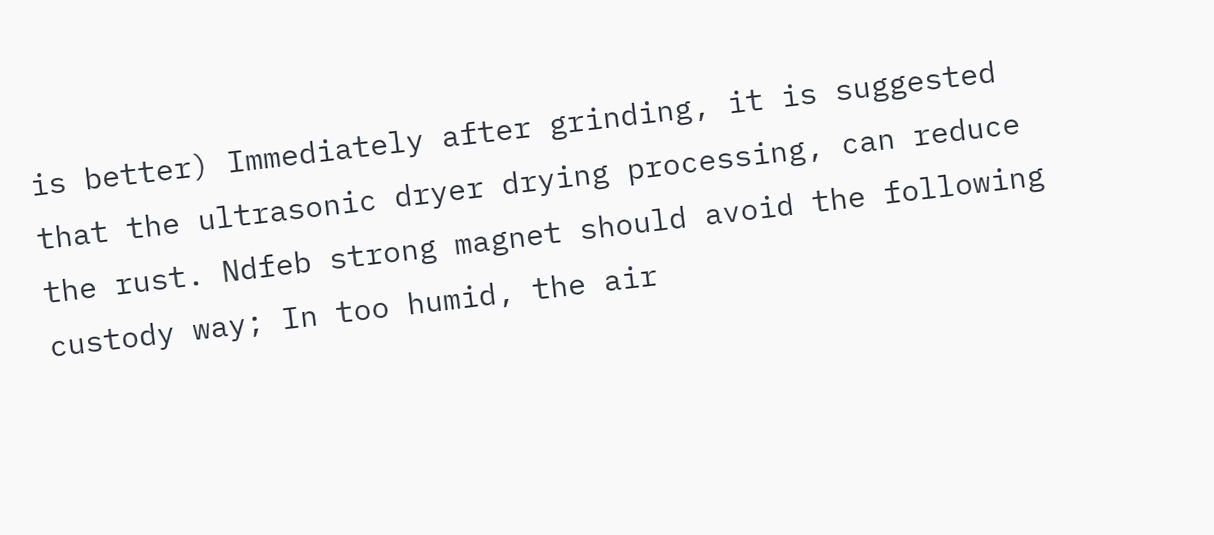is better) Immediately after grinding, it is suggested that the ultrasonic dryer drying processing, can reduce the rust. Ndfeb strong magnet should avoid the following custody way; In too humid, the air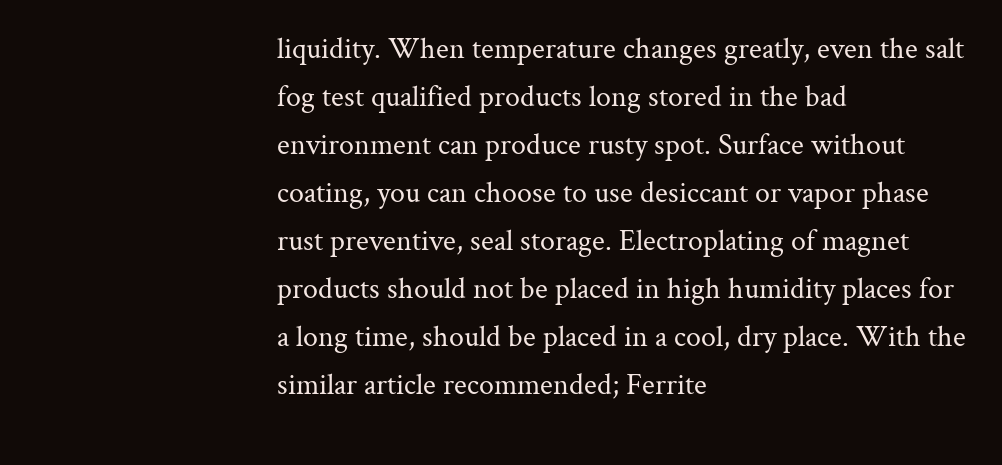liquidity. When temperature changes greatly, even the salt fog test qualified products long stored in the bad environment can produce rusty spot. Surface without coating, you can choose to use desiccant or vapor phase rust preventive, seal storage. Electroplating of magnet products should not be placed in high humidity places for a long time, should be placed in a cool, dry place. With the similar article recommended; Ferrite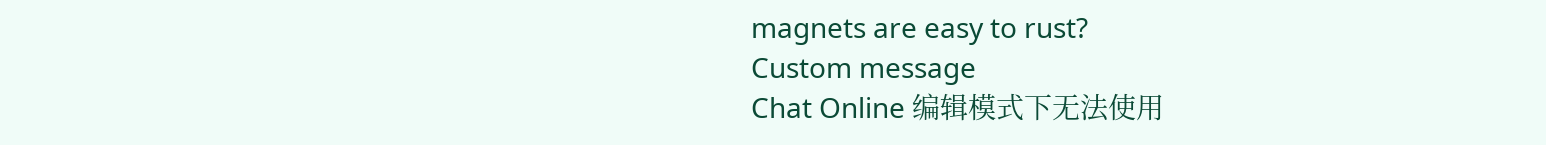magnets are easy to rust?
Custom message
Chat Online 编辑模式下无法使用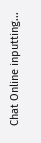Chat Online inputting...